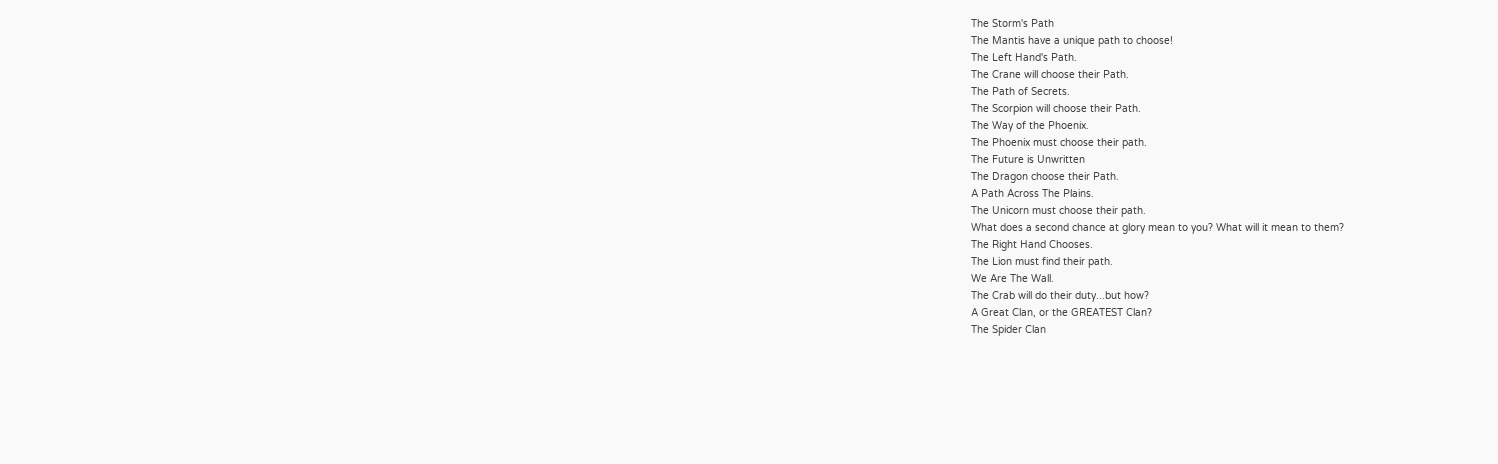The Storm's Path
The Mantis have a unique path to choose!
The Left Hand's Path.
The Crane will choose their Path.
The Path of Secrets.
The Scorpion will choose their Path.
The Way of the Phoenix.
The Phoenix must choose their path.
The Future is Unwritten
The Dragon choose their Path.
A Path Across The Plains.
The Unicorn must choose their path.
What does a second chance at glory mean to you? What will it mean to them?
The Right Hand Chooses.
The Lion must find their path.
We Are The Wall.
The Crab will do their duty...but how?
A Great Clan, or the GREATEST Clan?
The Spider Clan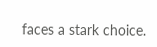faces a stark choice.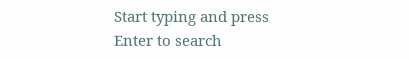Start typing and press Enter to search